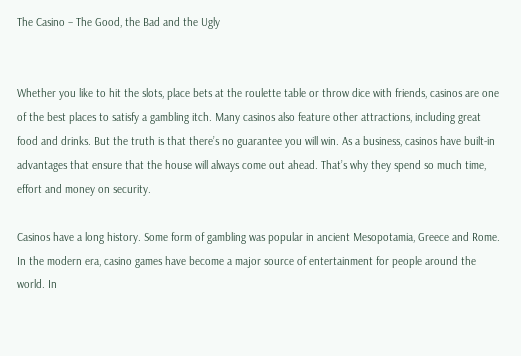The Casino – The Good, the Bad and the Ugly


Whether you like to hit the slots, place bets at the roulette table or throw dice with friends, casinos are one of the best places to satisfy a gambling itch. Many casinos also feature other attractions, including great food and drinks. But the truth is that there’s no guarantee you will win. As a business, casinos have built-in advantages that ensure that the house will always come out ahead. That’s why they spend so much time, effort and money on security.

Casinos have a long history. Some form of gambling was popular in ancient Mesopotamia, Greece and Rome. In the modern era, casino games have become a major source of entertainment for people around the world. In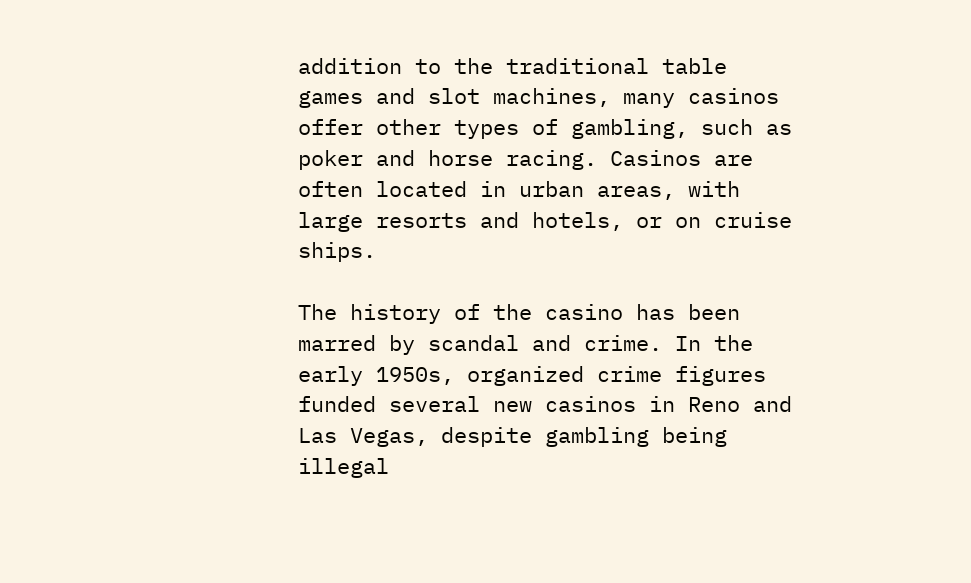addition to the traditional table games and slot machines, many casinos offer other types of gambling, such as poker and horse racing. Casinos are often located in urban areas, with large resorts and hotels, or on cruise ships.

The history of the casino has been marred by scandal and crime. In the early 1950s, organized crime figures funded several new casinos in Reno and Las Vegas, despite gambling being illegal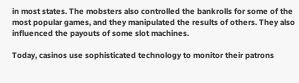in most states. The mobsters also controlled the bankrolls for some of the most popular games, and they manipulated the results of others. They also influenced the payouts of some slot machines.

Today, casinos use sophisticated technology to monitor their patrons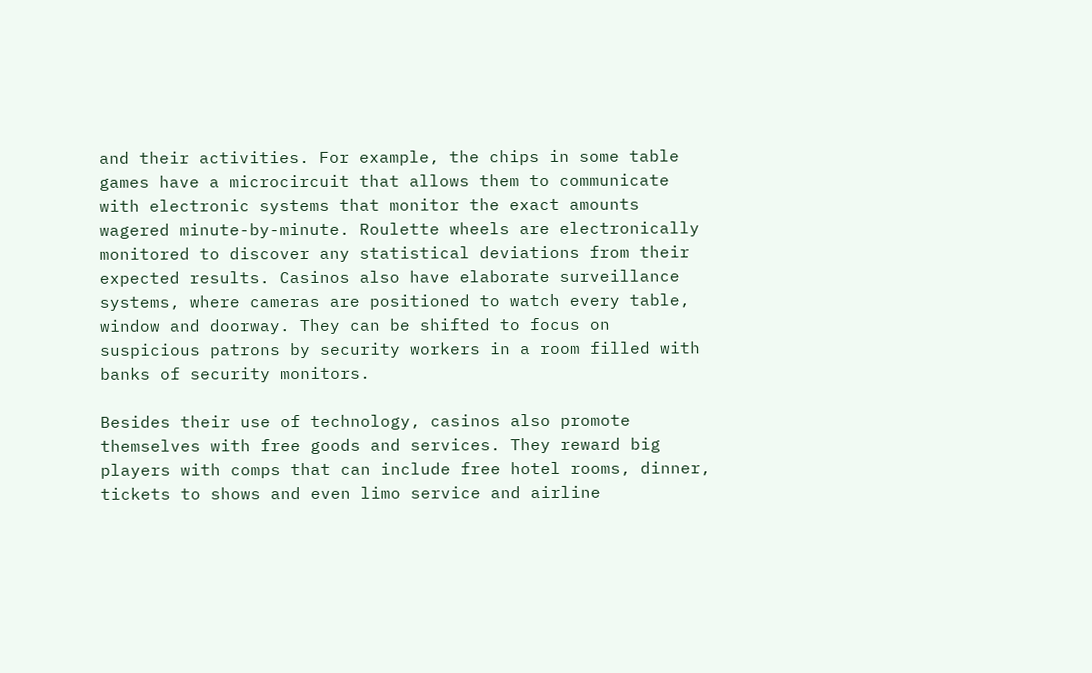and their activities. For example, the chips in some table games have a microcircuit that allows them to communicate with electronic systems that monitor the exact amounts wagered minute-by-minute. Roulette wheels are electronically monitored to discover any statistical deviations from their expected results. Casinos also have elaborate surveillance systems, where cameras are positioned to watch every table, window and doorway. They can be shifted to focus on suspicious patrons by security workers in a room filled with banks of security monitors.

Besides their use of technology, casinos also promote themselves with free goods and services. They reward big players with comps that can include free hotel rooms, dinner, tickets to shows and even limo service and airline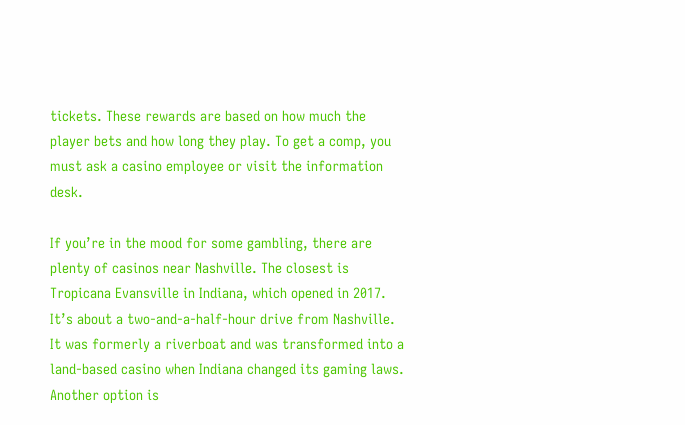tickets. These rewards are based on how much the player bets and how long they play. To get a comp, you must ask a casino employee or visit the information desk.

If you’re in the mood for some gambling, there are plenty of casinos near Nashville. The closest is Tropicana Evansville in Indiana, which opened in 2017. It’s about a two-and-a-half-hour drive from Nashville. It was formerly a riverboat and was transformed into a land-based casino when Indiana changed its gaming laws. Another option is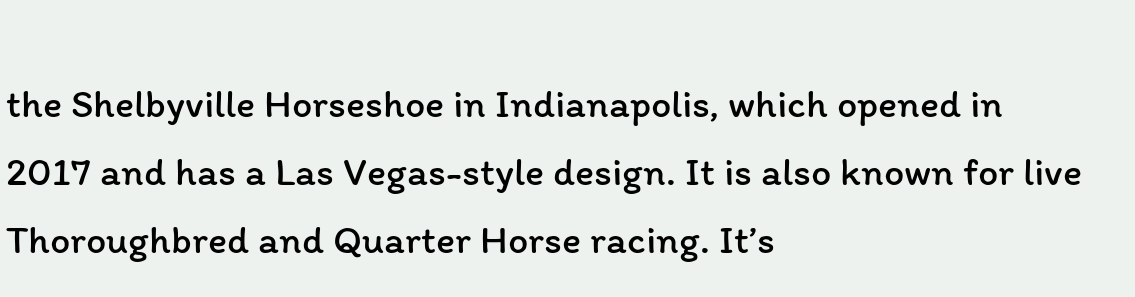the Shelbyville Horseshoe in Indianapolis, which opened in 2017 and has a Las Vegas-style design. It is also known for live Thoroughbred and Quarter Horse racing. It’s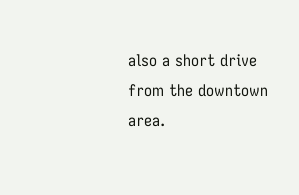also a short drive from the downtown area.